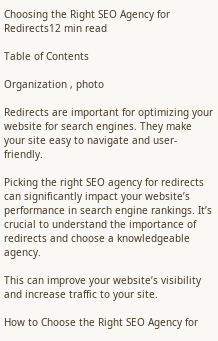Choosing the Right SEO Agency for Redirects12 min read

Table of Contents

Organization , photo

Redirects are important for optimizing your website for search engines. They make your site easy to navigate and user-friendly.

Picking the right SEO agency for redirects can significantly impact your website’s performance in search engine rankings. It’s crucial to understand the importance of redirects and choose a knowledgeable agency.

This can improve your website’s visibility and increase traffic to your site.

How to Choose the Right SEO Agency for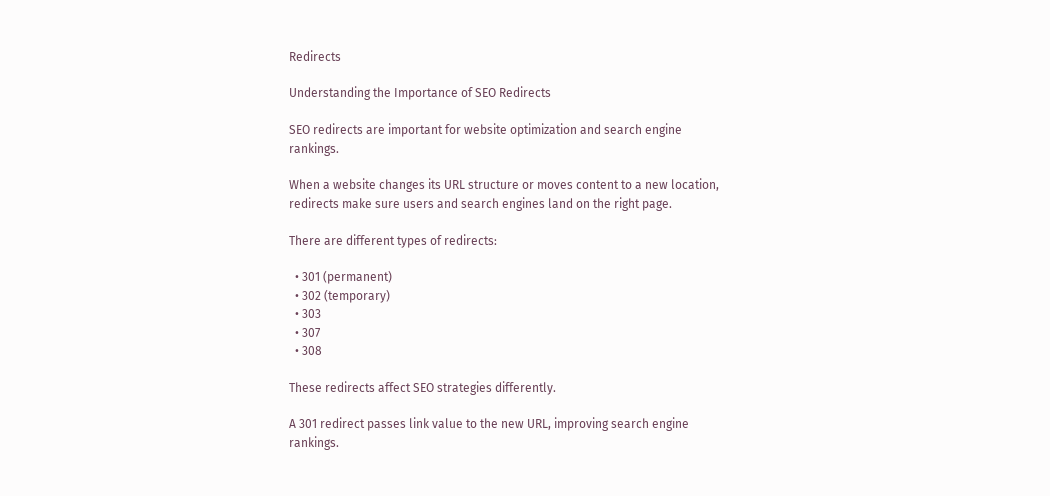Redirects

Understanding the Importance of SEO Redirects

SEO redirects are important for website optimization and search engine rankings.

When a website changes its URL structure or moves content to a new location, redirects make sure users and search engines land on the right page.

There are different types of redirects:

  • 301 (permanent)
  • 302 (temporary)
  • 303
  • 307
  • 308

These redirects affect SEO strategies differently.

A 301 redirect passes link value to the new URL, improving search engine rankings.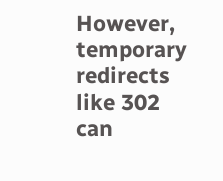However, temporary redirects like 302 can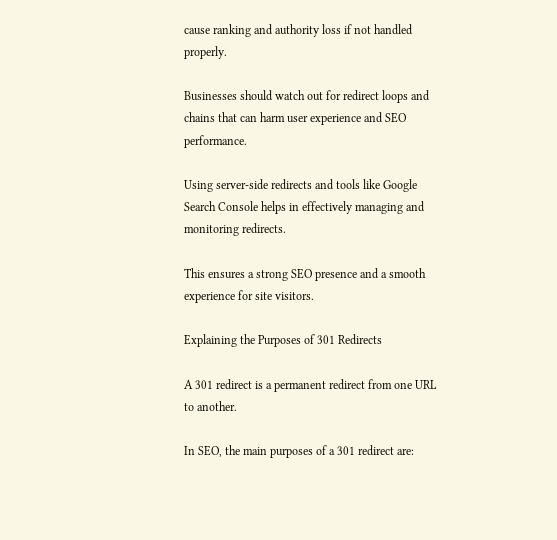cause ranking and authority loss if not handled properly.

Businesses should watch out for redirect loops and chains that can harm user experience and SEO performance.

Using server-side redirects and tools like Google Search Console helps in effectively managing and monitoring redirects.

This ensures a strong SEO presence and a smooth experience for site visitors.

Explaining the Purposes of 301 Redirects

A 301 redirect is a permanent redirect from one URL to another.

In SEO, the main purposes of a 301 redirect are: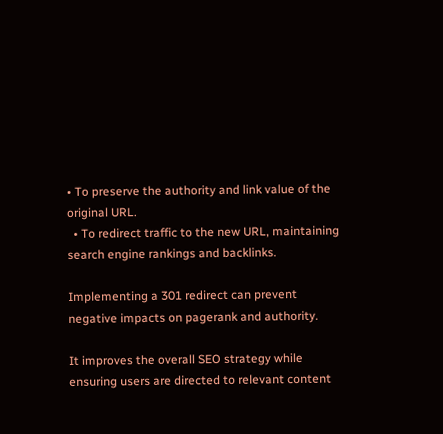• To preserve the authority and link value of the original URL.
  • To redirect traffic to the new URL, maintaining search engine rankings and backlinks.

Implementing a 301 redirect can prevent negative impacts on pagerank and authority.

It improves the overall SEO strategy while ensuring users are directed to relevant content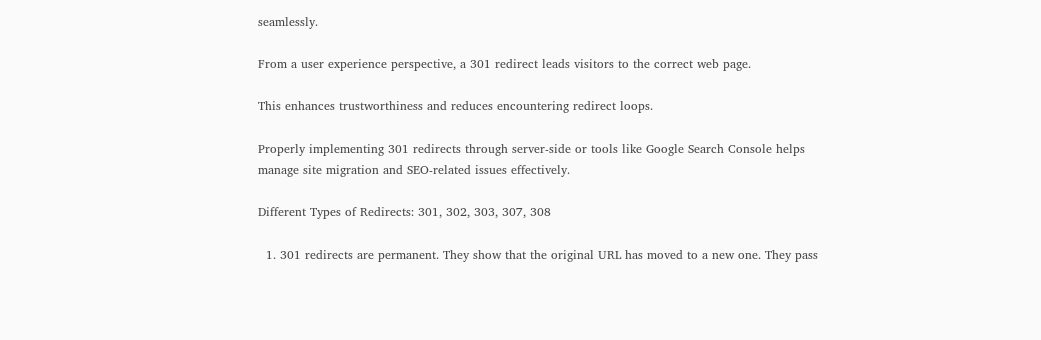seamlessly.

From a user experience perspective, a 301 redirect leads visitors to the correct web page.

This enhances trustworthiness and reduces encountering redirect loops.

Properly implementing 301 redirects through server-side or tools like Google Search Console helps manage site migration and SEO-related issues effectively.

Different Types of Redirects: 301, 302, 303, 307, 308

  1. 301 redirects are permanent. They show that the original URL has moved to a new one. They pass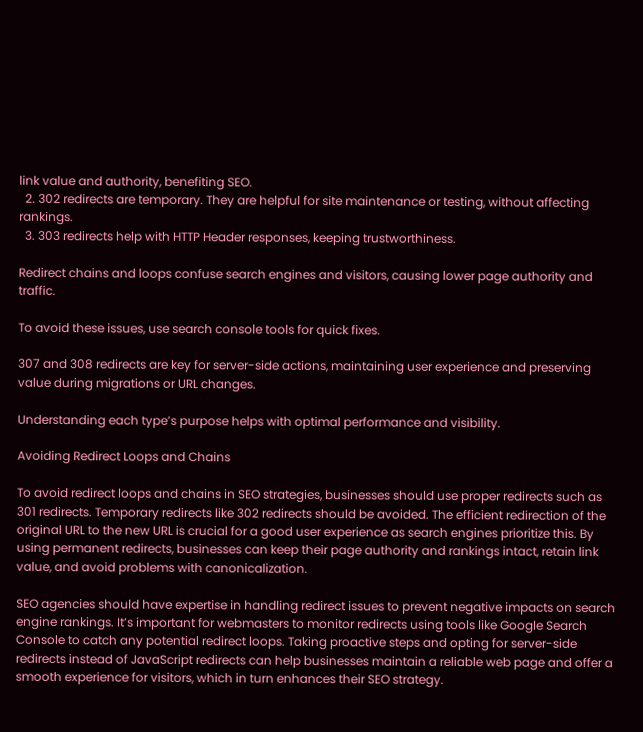link value and authority, benefiting SEO.
  2. 302 redirects are temporary. They are helpful for site maintenance or testing, without affecting rankings.
  3. 303 redirects help with HTTP Header responses, keeping trustworthiness.

Redirect chains and loops confuse search engines and visitors, causing lower page authority and traffic.

To avoid these issues, use search console tools for quick fixes.

307 and 308 redirects are key for server-side actions, maintaining user experience and preserving value during migrations or URL changes.

Understanding each type’s purpose helps with optimal performance and visibility.

Avoiding Redirect Loops and Chains

To avoid redirect loops and chains in SEO strategies, businesses should use proper redirects such as 301 redirects. Temporary redirects like 302 redirects should be avoided. The efficient redirection of the original URL to the new URL is crucial for a good user experience as search engines prioritize this. By using permanent redirects, businesses can keep their page authority and rankings intact, retain link value, and avoid problems with canonicalization.

SEO agencies should have expertise in handling redirect issues to prevent negative impacts on search engine rankings. It’s important for webmasters to monitor redirects using tools like Google Search Console to catch any potential redirect loops. Taking proactive steps and opting for server-side redirects instead of JavaScript redirects can help businesses maintain a reliable web page and offer a smooth experience for visitors, which in turn enhances their SEO strategy.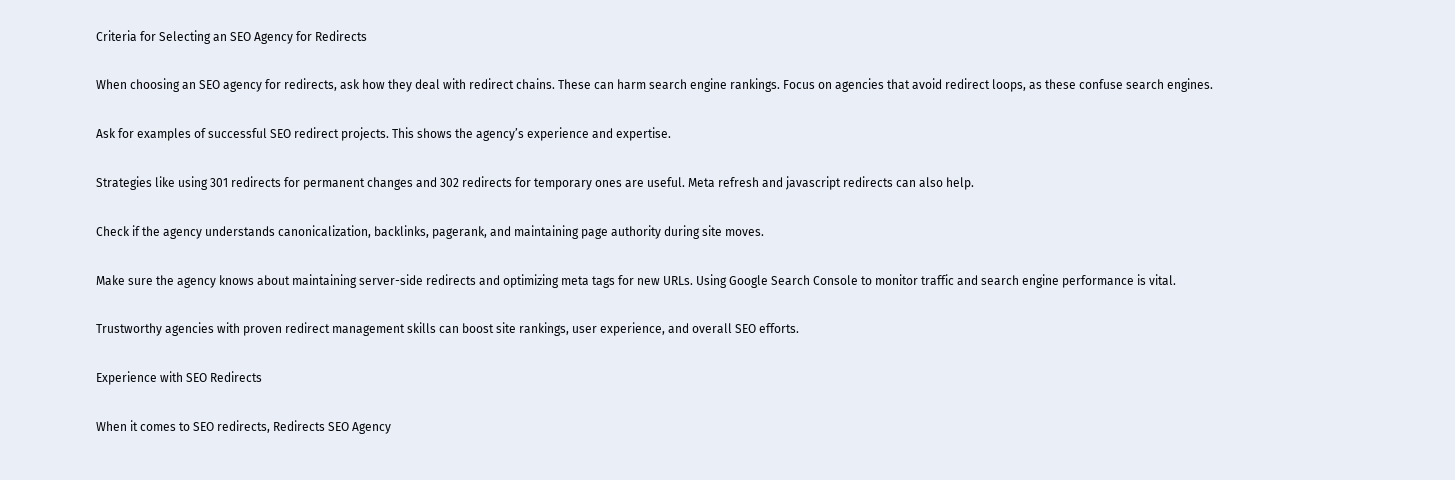Criteria for Selecting an SEO Agency for Redirects

When choosing an SEO agency for redirects, ask how they deal with redirect chains. These can harm search engine rankings. Focus on agencies that avoid redirect loops, as these confuse search engines.

Ask for examples of successful SEO redirect projects. This shows the agency’s experience and expertise.

Strategies like using 301 redirects for permanent changes and 302 redirects for temporary ones are useful. Meta refresh and javascript redirects can also help.

Check if the agency understands canonicalization, backlinks, pagerank, and maintaining page authority during site moves.

Make sure the agency knows about maintaining server-side redirects and optimizing meta tags for new URLs. Using Google Search Console to monitor traffic and search engine performance is vital.

Trustworthy agencies with proven redirect management skills can boost site rankings, user experience, and overall SEO efforts.

Experience with SEO Redirects

When it comes to SEO redirects, Redirects SEO Agency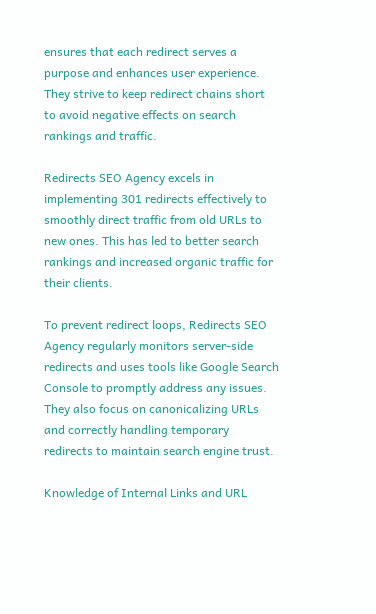ensures that each redirect serves a purpose and enhances user experience. They strive to keep redirect chains short to avoid negative effects on search rankings and traffic.

Redirects SEO Agency excels in implementing 301 redirects effectively to smoothly direct traffic from old URLs to new ones. This has led to better search rankings and increased organic traffic for their clients.

To prevent redirect loops, Redirects SEO Agency regularly monitors server-side redirects and uses tools like Google Search Console to promptly address any issues. They also focus on canonicalizing URLs and correctly handling temporary redirects to maintain search engine trust.

Knowledge of Internal Links and URL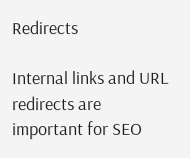Redirects

Internal links and URL redirects are important for SEO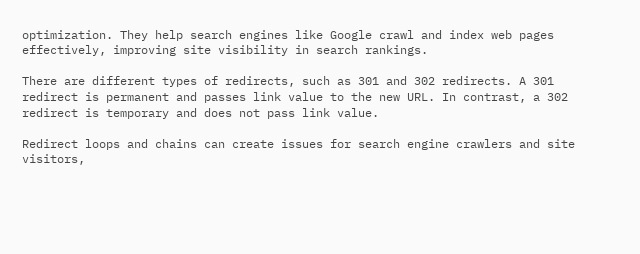optimization. They help search engines like Google crawl and index web pages effectively, improving site visibility in search rankings.

There are different types of redirects, such as 301 and 302 redirects. A 301 redirect is permanent and passes link value to the new URL. In contrast, a 302 redirect is temporary and does not pass link value.

Redirect loops and chains can create issues for search engine crawlers and site visitors,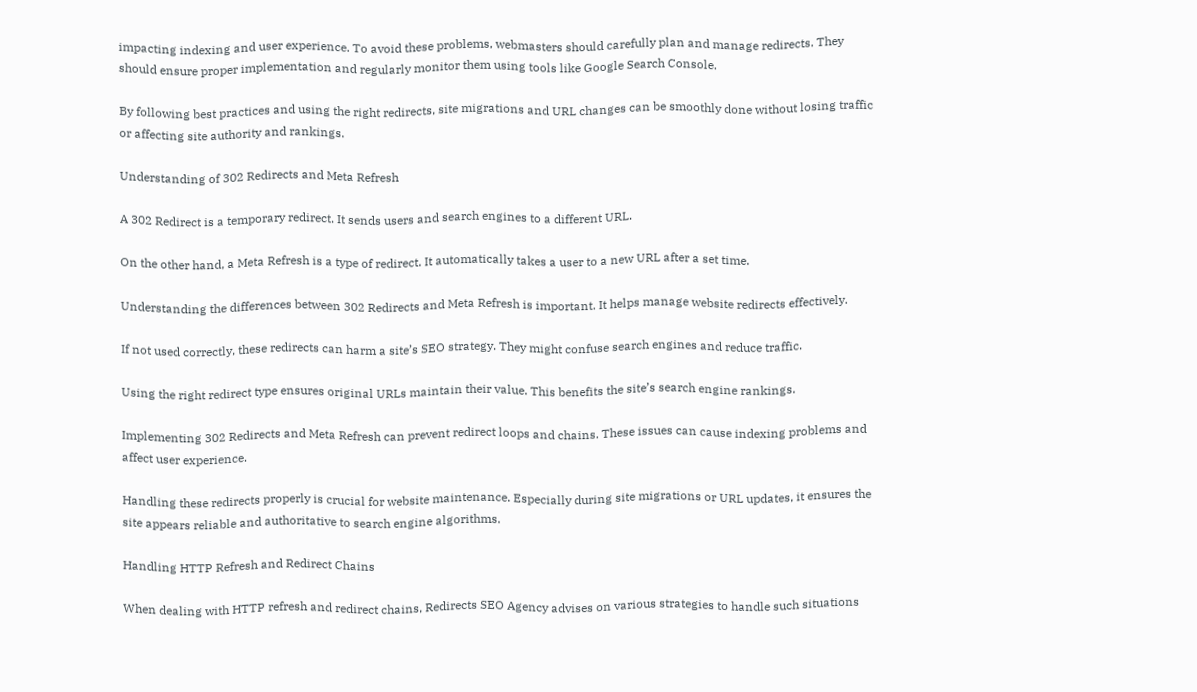impacting indexing and user experience. To avoid these problems, webmasters should carefully plan and manage redirects. They should ensure proper implementation and regularly monitor them using tools like Google Search Console.

By following best practices and using the right redirects, site migrations and URL changes can be smoothly done without losing traffic or affecting site authority and rankings.

Understanding of 302 Redirects and Meta Refresh

A 302 Redirect is a temporary redirect. It sends users and search engines to a different URL.

On the other hand, a Meta Refresh is a type of redirect. It automatically takes a user to a new URL after a set time.

Understanding the differences between 302 Redirects and Meta Refresh is important. It helps manage website redirects effectively.

If not used correctly, these redirects can harm a site’s SEO strategy. They might confuse search engines and reduce traffic.

Using the right redirect type ensures original URLs maintain their value. This benefits the site’s search engine rankings.

Implementing 302 Redirects and Meta Refresh can prevent redirect loops and chains. These issues can cause indexing problems and affect user experience.

Handling these redirects properly is crucial for website maintenance. Especially during site migrations or URL updates, it ensures the site appears reliable and authoritative to search engine algorithms.

Handling HTTP Refresh and Redirect Chains

When dealing with HTTP refresh and redirect chains, Redirects SEO Agency advises on various strategies to handle such situations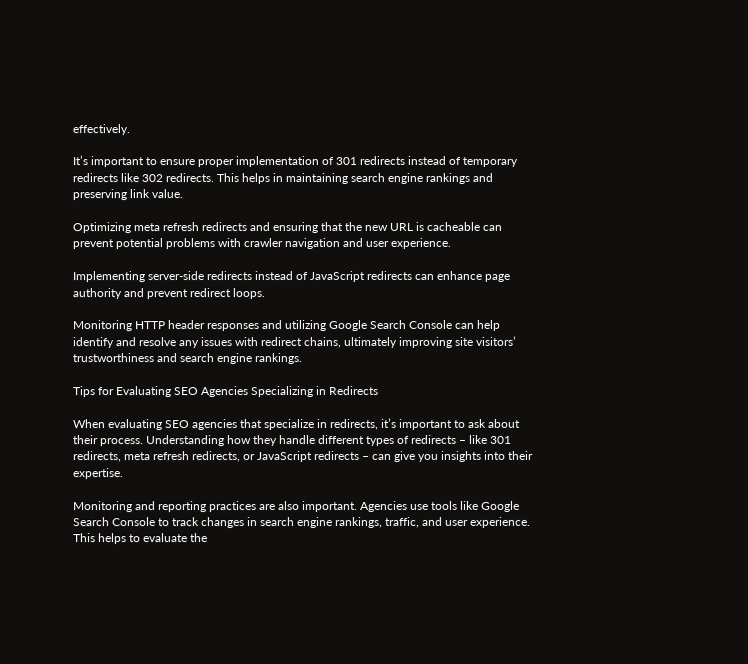effectively.

It’s important to ensure proper implementation of 301 redirects instead of temporary redirects like 302 redirects. This helps in maintaining search engine rankings and preserving link value.

Optimizing meta refresh redirects and ensuring that the new URL is cacheable can prevent potential problems with crawler navigation and user experience.

Implementing server-side redirects instead of JavaScript redirects can enhance page authority and prevent redirect loops.

Monitoring HTTP header responses and utilizing Google Search Console can help identify and resolve any issues with redirect chains, ultimately improving site visitors’ trustworthiness and search engine rankings.

Tips for Evaluating SEO Agencies Specializing in Redirects

When evaluating SEO agencies that specialize in redirects, it’s important to ask about their process. Understanding how they handle different types of redirects – like 301 redirects, meta refresh redirects, or JavaScript redirects – can give you insights into their expertise.

Monitoring and reporting practices are also important. Agencies use tools like Google Search Console to track changes in search engine rankings, traffic, and user experience. This helps to evaluate the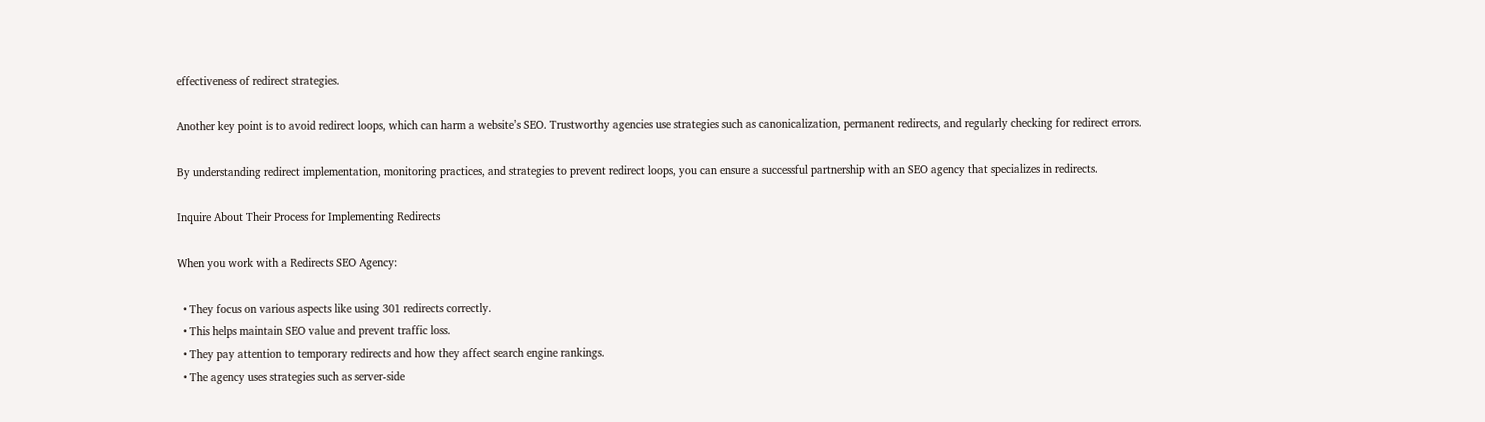effectiveness of redirect strategies.

Another key point is to avoid redirect loops, which can harm a website’s SEO. Trustworthy agencies use strategies such as canonicalization, permanent redirects, and regularly checking for redirect errors.

By understanding redirect implementation, monitoring practices, and strategies to prevent redirect loops, you can ensure a successful partnership with an SEO agency that specializes in redirects.

Inquire About Their Process for Implementing Redirects

When you work with a Redirects SEO Agency:

  • They focus on various aspects like using 301 redirects correctly.
  • This helps maintain SEO value and prevent traffic loss.
  • They pay attention to temporary redirects and how they affect search engine rankings.
  • The agency uses strategies such as server-side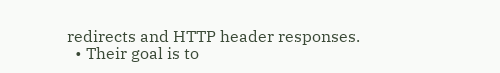redirects and HTTP header responses.
  • Their goal is to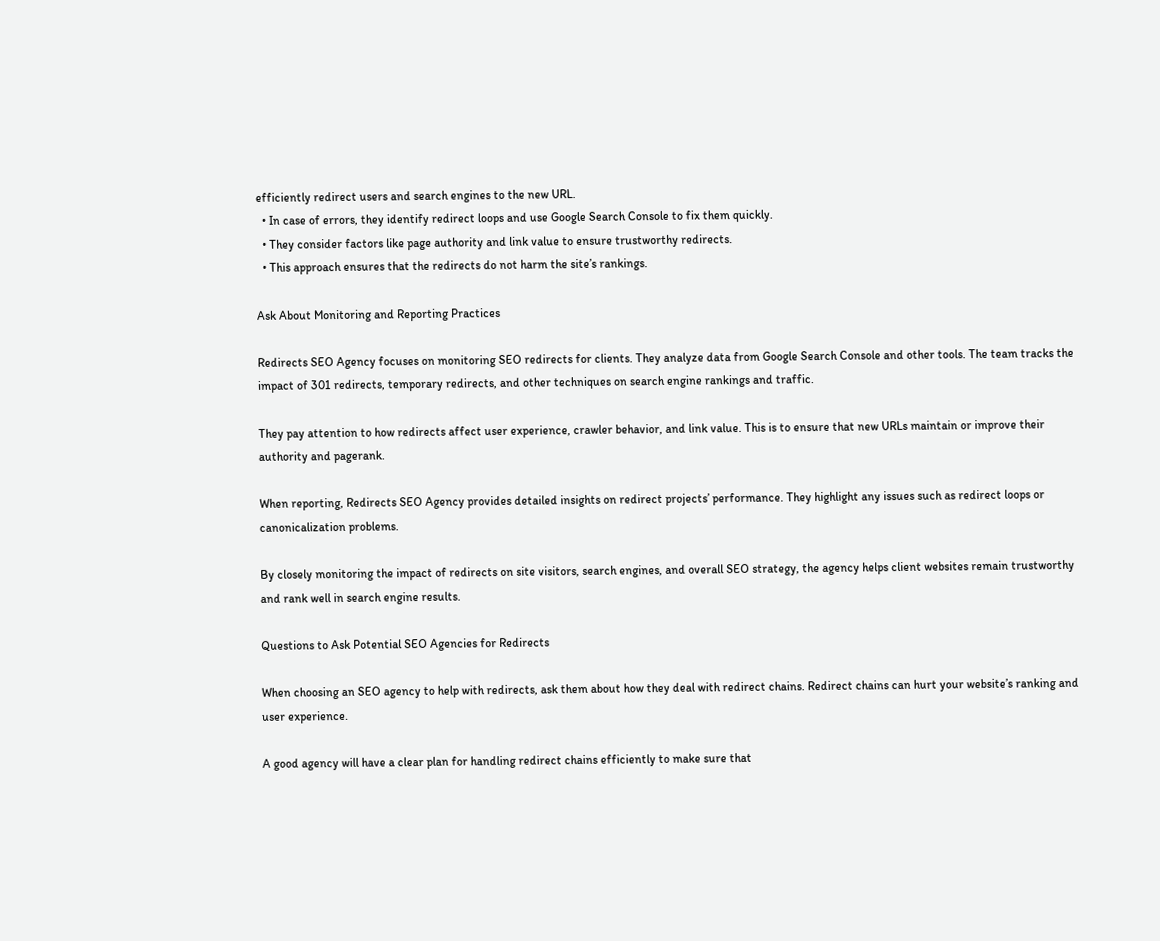efficiently redirect users and search engines to the new URL.
  • In case of errors, they identify redirect loops and use Google Search Console to fix them quickly.
  • They consider factors like page authority and link value to ensure trustworthy redirects.
  • This approach ensures that the redirects do not harm the site’s rankings.

Ask About Monitoring and Reporting Practices

Redirects SEO Agency focuses on monitoring SEO redirects for clients. They analyze data from Google Search Console and other tools. The team tracks the impact of 301 redirects, temporary redirects, and other techniques on search engine rankings and traffic.

They pay attention to how redirects affect user experience, crawler behavior, and link value. This is to ensure that new URLs maintain or improve their authority and pagerank.

When reporting, Redirects SEO Agency provides detailed insights on redirect projects’ performance. They highlight any issues such as redirect loops or canonicalization problems.

By closely monitoring the impact of redirects on site visitors, search engines, and overall SEO strategy, the agency helps client websites remain trustworthy and rank well in search engine results.

Questions to Ask Potential SEO Agencies for Redirects

When choosing an SEO agency to help with redirects, ask them about how they deal with redirect chains. Redirect chains can hurt your website’s ranking and user experience.

A good agency will have a clear plan for handling redirect chains efficiently to make sure that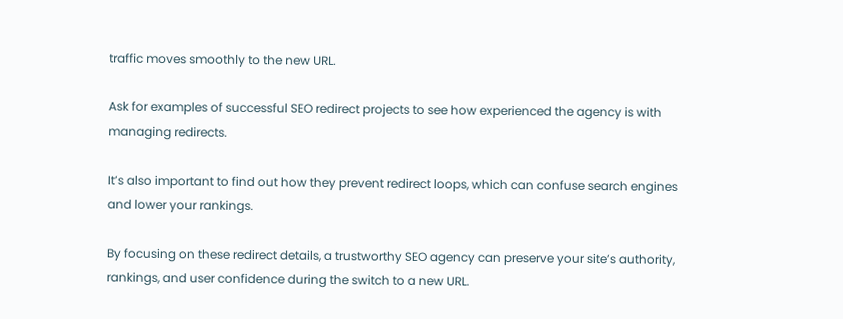traffic moves smoothly to the new URL.

Ask for examples of successful SEO redirect projects to see how experienced the agency is with managing redirects.

It’s also important to find out how they prevent redirect loops, which can confuse search engines and lower your rankings.

By focusing on these redirect details, a trustworthy SEO agency can preserve your site’s authority, rankings, and user confidence during the switch to a new URL.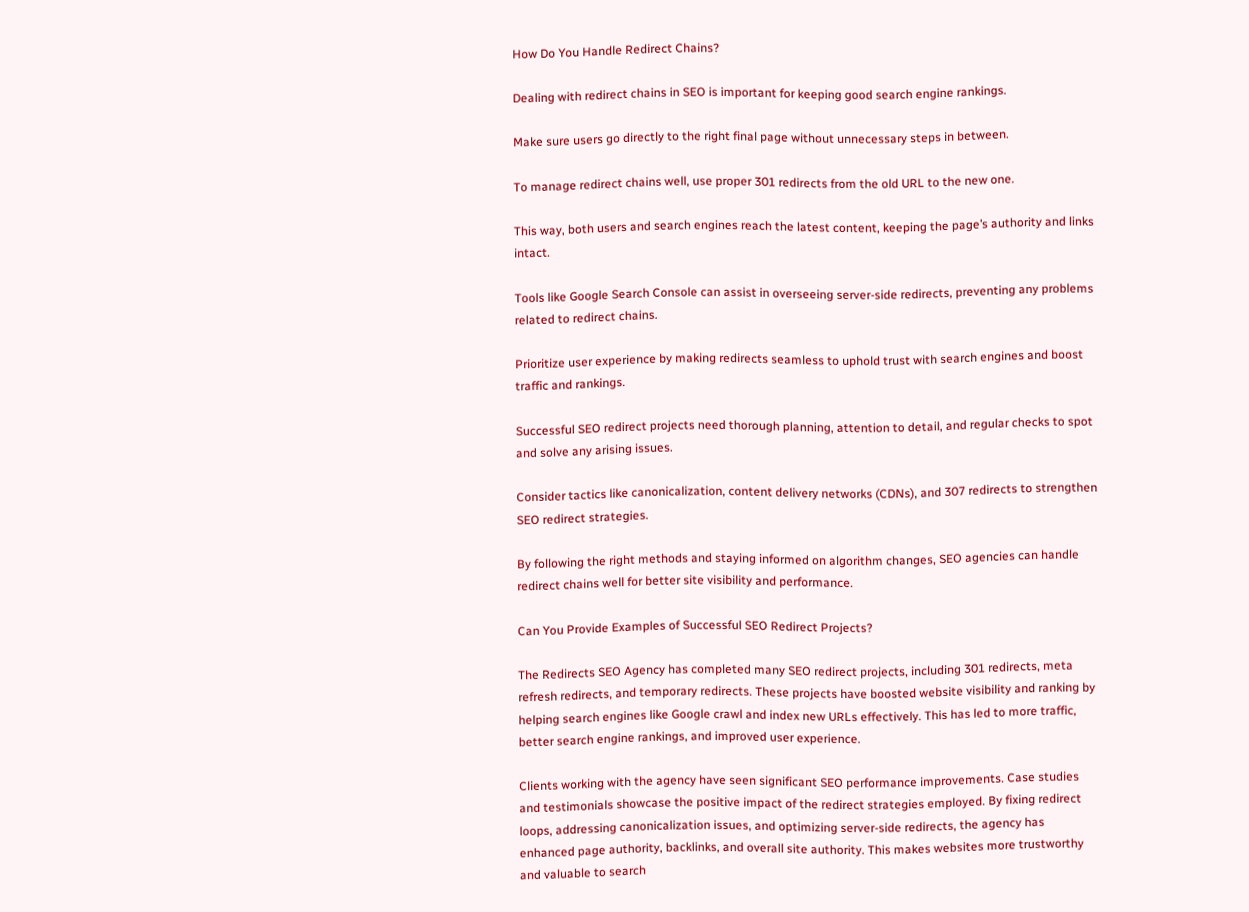How Do You Handle Redirect Chains?

Dealing with redirect chains in SEO is important for keeping good search engine rankings.

Make sure users go directly to the right final page without unnecessary steps in between.

To manage redirect chains well, use proper 301 redirects from the old URL to the new one.

This way, both users and search engines reach the latest content, keeping the page’s authority and links intact.

Tools like Google Search Console can assist in overseeing server-side redirects, preventing any problems related to redirect chains.

Prioritize user experience by making redirects seamless to uphold trust with search engines and boost traffic and rankings.

Successful SEO redirect projects need thorough planning, attention to detail, and regular checks to spot and solve any arising issues.

Consider tactics like canonicalization, content delivery networks (CDNs), and 307 redirects to strengthen SEO redirect strategies.

By following the right methods and staying informed on algorithm changes, SEO agencies can handle redirect chains well for better site visibility and performance.

Can You Provide Examples of Successful SEO Redirect Projects?

The Redirects SEO Agency has completed many SEO redirect projects, including 301 redirects, meta refresh redirects, and temporary redirects. These projects have boosted website visibility and ranking by helping search engines like Google crawl and index new URLs effectively. This has led to more traffic, better search engine rankings, and improved user experience.

Clients working with the agency have seen significant SEO performance improvements. Case studies and testimonials showcase the positive impact of the redirect strategies employed. By fixing redirect loops, addressing canonicalization issues, and optimizing server-side redirects, the agency has enhanced page authority, backlinks, and overall site authority. This makes websites more trustworthy and valuable to search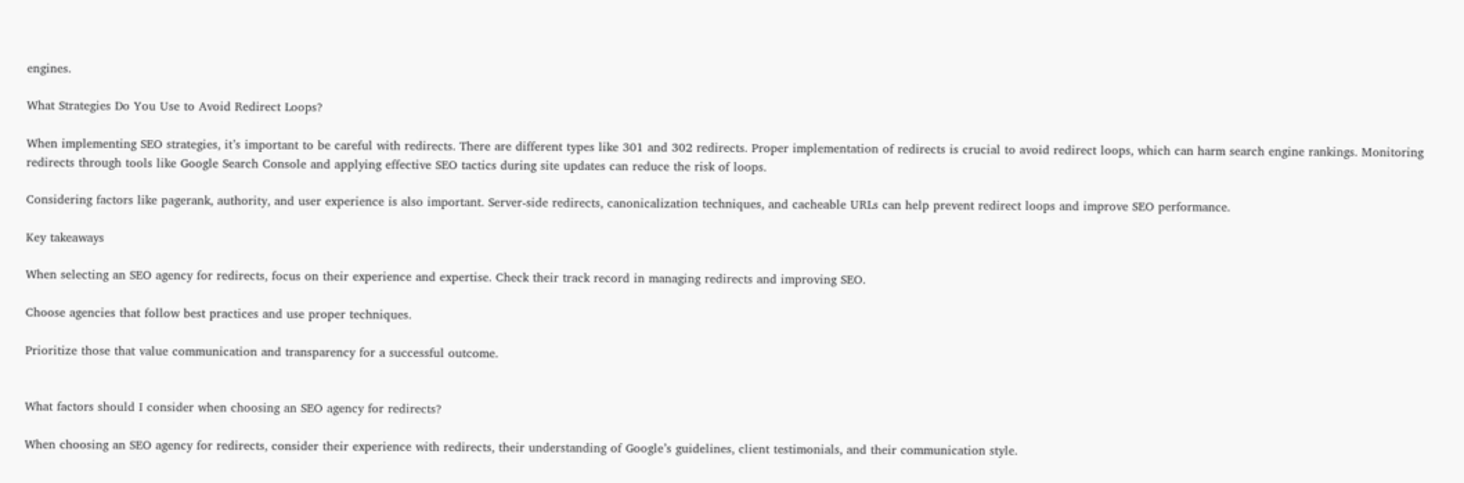engines.

What Strategies Do You Use to Avoid Redirect Loops?

When implementing SEO strategies, it’s important to be careful with redirects. There are different types like 301 and 302 redirects. Proper implementation of redirects is crucial to avoid redirect loops, which can harm search engine rankings. Monitoring redirects through tools like Google Search Console and applying effective SEO tactics during site updates can reduce the risk of loops.

Considering factors like pagerank, authority, and user experience is also important. Server-side redirects, canonicalization techniques, and cacheable URLs can help prevent redirect loops and improve SEO performance.

Key takeaways

When selecting an SEO agency for redirects, focus on their experience and expertise. Check their track record in managing redirects and improving SEO.

Choose agencies that follow best practices and use proper techniques.

Prioritize those that value communication and transparency for a successful outcome.


What factors should I consider when choosing an SEO agency for redirects?

When choosing an SEO agency for redirects, consider their experience with redirects, their understanding of Google’s guidelines, client testimonials, and their communication style.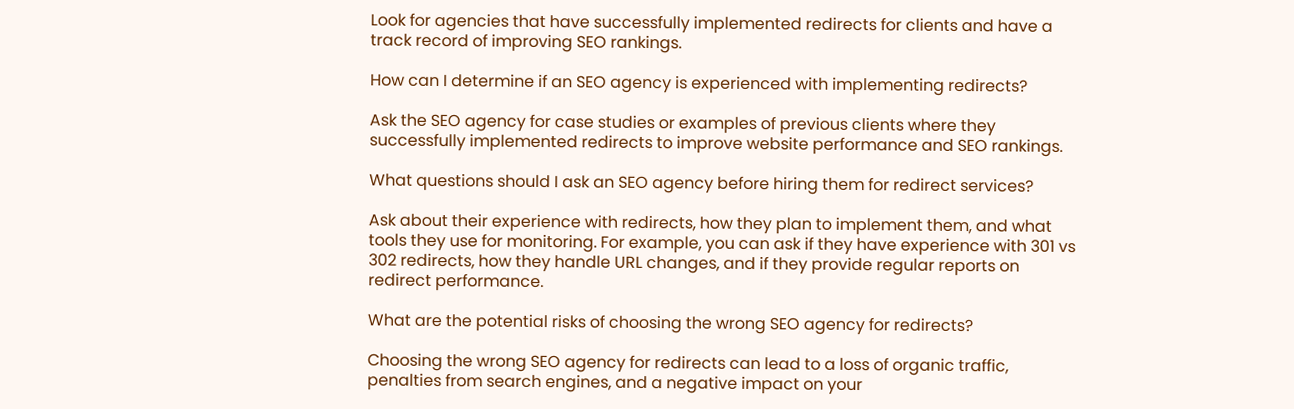Look for agencies that have successfully implemented redirects for clients and have a track record of improving SEO rankings.

How can I determine if an SEO agency is experienced with implementing redirects?

Ask the SEO agency for case studies or examples of previous clients where they successfully implemented redirects to improve website performance and SEO rankings.

What questions should I ask an SEO agency before hiring them for redirect services?

Ask about their experience with redirects, how they plan to implement them, and what tools they use for monitoring. For example, you can ask if they have experience with 301 vs 302 redirects, how they handle URL changes, and if they provide regular reports on redirect performance.

What are the potential risks of choosing the wrong SEO agency for redirects?

Choosing the wrong SEO agency for redirects can lead to a loss of organic traffic, penalties from search engines, and a negative impact on your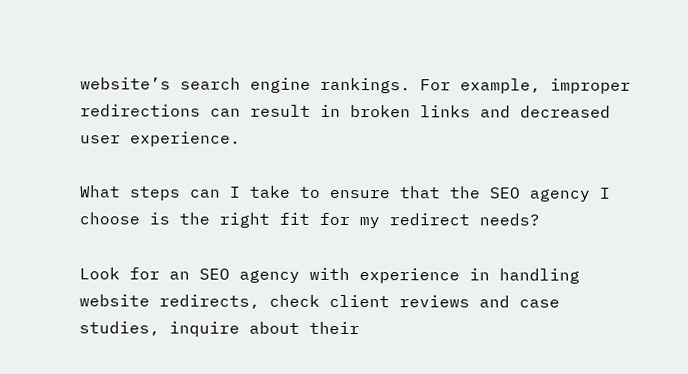website’s search engine rankings. For example, improper redirections can result in broken links and decreased user experience.

What steps can I take to ensure that the SEO agency I choose is the right fit for my redirect needs?

Look for an SEO agency with experience in handling website redirects, check client reviews and case studies, inquire about their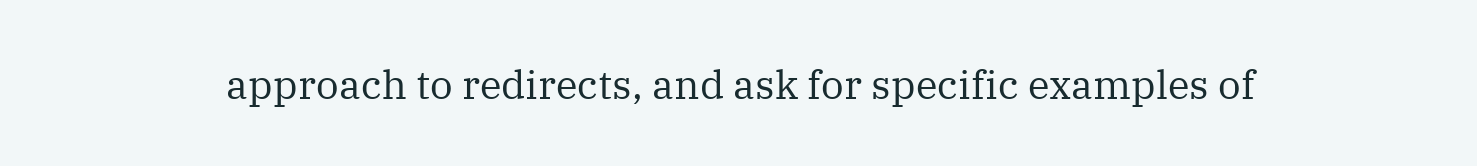approach to redirects, and ask for specific examples of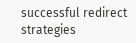successful redirect strategies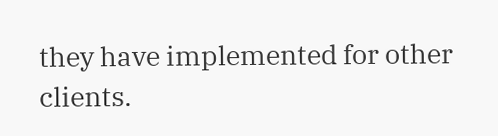they have implemented for other clients.